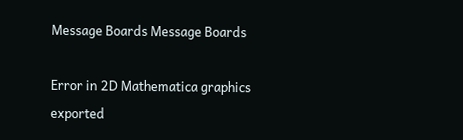Message Boards Message Boards

Error in 2D Mathematica graphics exported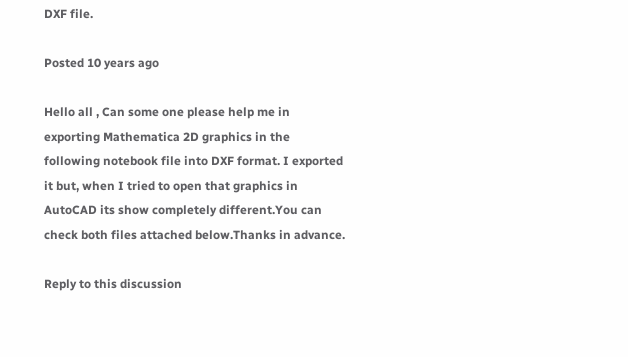DXF file.

Posted 10 years ago

Hello all , Can some one please help me in exporting Mathematica 2D graphics in the following notebook file into DXF format. I exported it but, when I tried to open that graphics in AutoCAD its show completely different.You can check both files attached below.Thanks in advance.

Reply to this discussion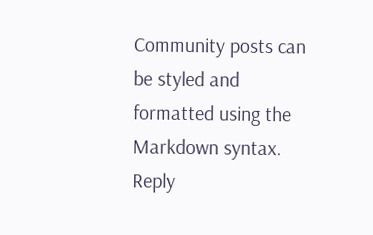Community posts can be styled and formatted using the Markdown syntax.
Reply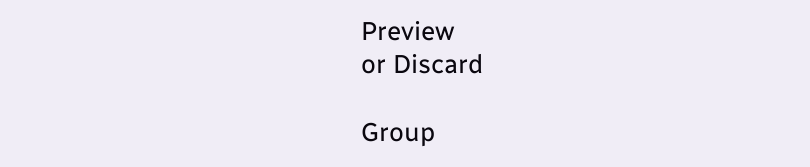Preview
or Discard

Group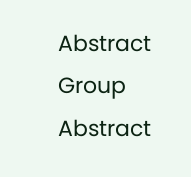Abstract Group Abstract